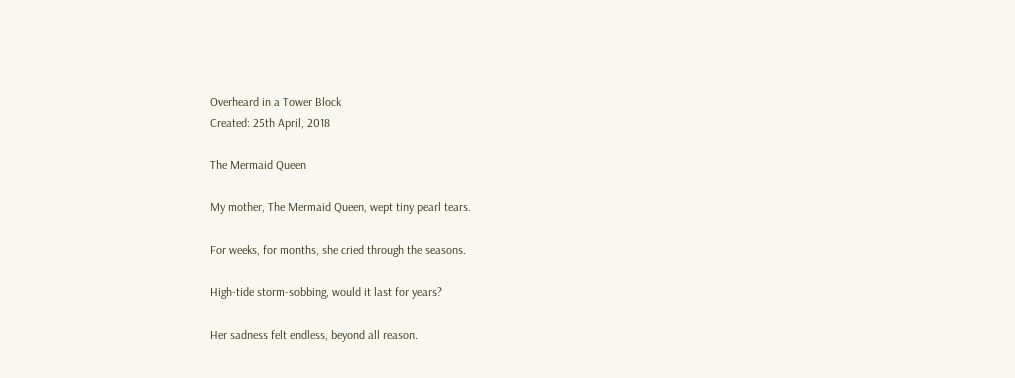Overheard in a Tower Block
Created: 25th April, 2018

The Mermaid Queen

My mother, The Mermaid Queen, wept tiny pearl tears.

For weeks, for months, she cried through the seasons.

High-tide storm-sobbing, would it last for years?

Her sadness felt endless, beyond all reason.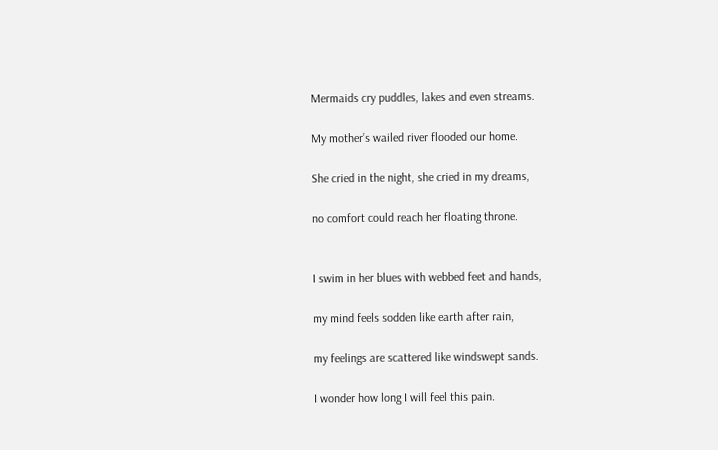Mermaids cry puddles, lakes and even streams.

My mother’s wailed river flooded our home.

She cried in the night, she cried in my dreams,

no comfort could reach her floating throne.


I swim in her blues with webbed feet and hands,

my mind feels sodden like earth after rain,

my feelings are scattered like windswept sands.

I wonder how long I will feel this pain.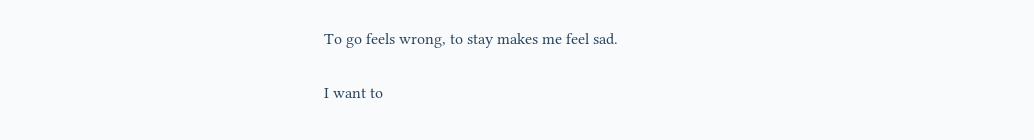To go feels wrong, to stay makes me feel sad.

I want to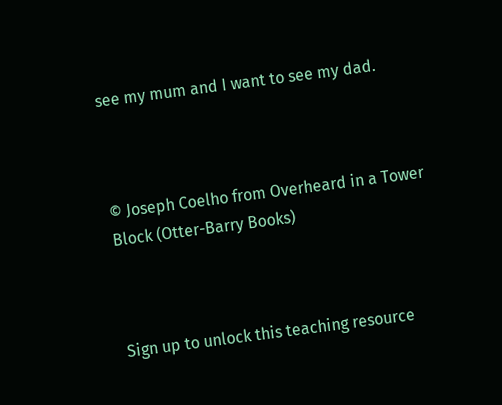see my mum and I want to see my dad.



© Joseph Coelho from Overheard in a Tower Block (Otter-Barry Books)



Sign up to unlock this teaching resource